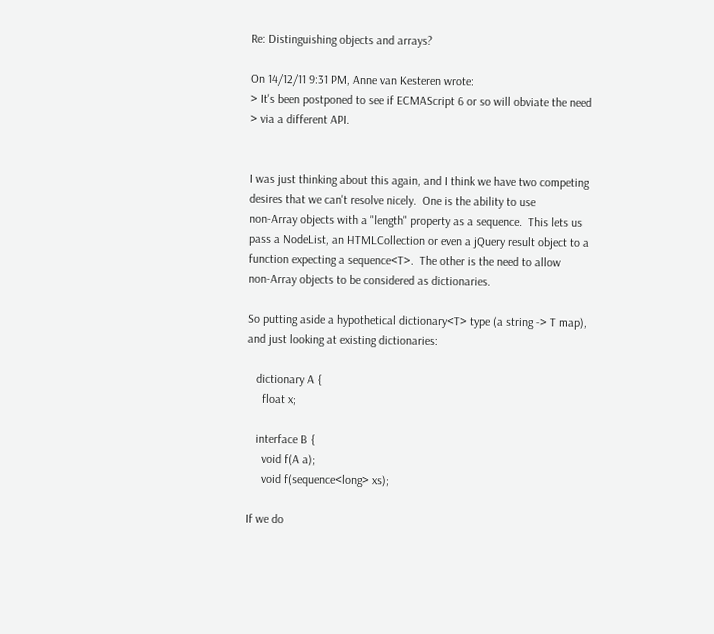Re: Distinguishing objects and arrays?

On 14/12/11 9:31 PM, Anne van Kesteren wrote:
> It's been postponed to see if ECMAScript 6 or so will obviate the need
> via a different API.


I was just thinking about this again, and I think we have two competing
desires that we can't resolve nicely.  One is the ability to use
non-Array objects with a "length" property as a sequence.  This lets us
pass a NodeList, an HTMLCollection or even a jQuery result object to a
function expecting a sequence<T>.  The other is the need to allow
non-Array objects to be considered as dictionaries.

So putting aside a hypothetical dictionary<T> type (a string -> T map),
and just looking at existing dictionaries:

   dictionary A {
     float x;

   interface B {
     void f(A a);
     void f(sequence<long> xs);

If we do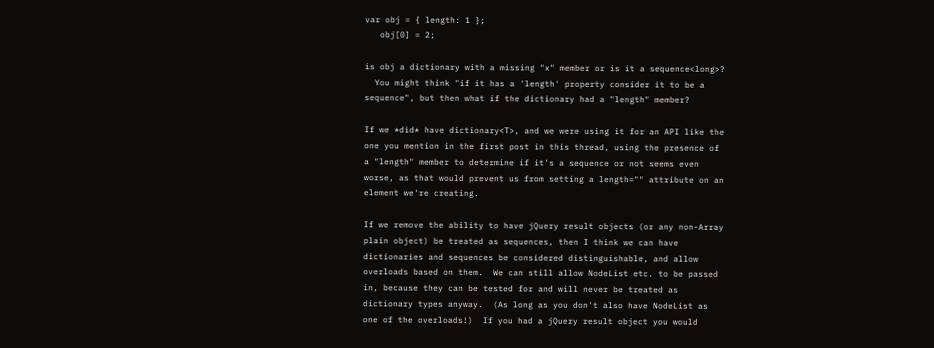var obj = { length: 1 };
   obj[0] = 2;

is obj a dictionary with a missing "x" member or is it a sequence<long>?
  You might think "if it has a 'length' property consider it to be a
sequence", but then what if the dictionary had a "length" member?

If we *did* have dictionary<T>, and we were using it for an API like the
one you mention in the first post in this thread, using the presence of
a "length" member to determine if it's a sequence or not seems even
worse, as that would prevent us from setting a length="" attribute on an
element we're creating.

If we remove the ability to have jQuery result objects (or any non-Array
plain object) be treated as sequences, then I think we can have
dictionaries and sequences be considered distinguishable, and allow
overloads based on them.  We can still allow NodeList etc. to be passed
in, because they can be tested for and will never be treated as
dictionary types anyway.  (As long as you don't also have NodeList as
one of the overloads!)  If you had a jQuery result object you would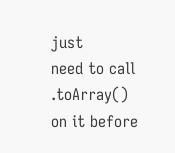just
need to call .toArray() on it before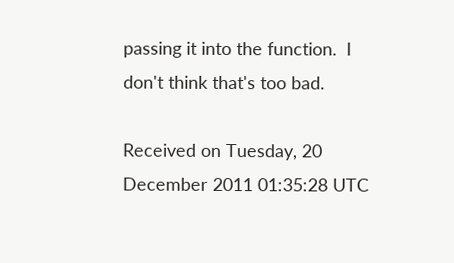passing it into the function.  I
don't think that's too bad.

Received on Tuesday, 20 December 2011 01:35:28 UTC